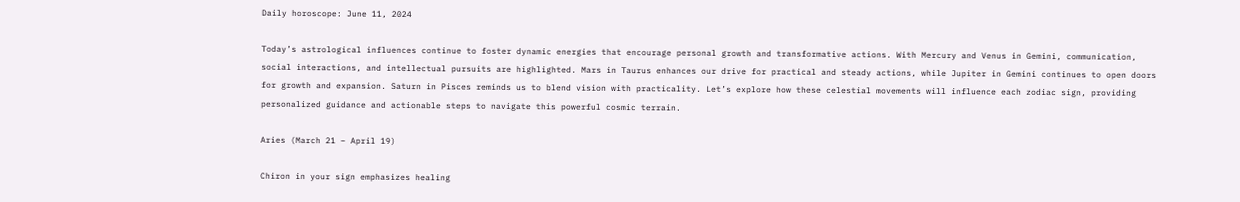Daily horoscope: June 11, 2024

Today’s astrological influences continue to foster dynamic energies that encourage personal growth and transformative actions. With Mercury and Venus in Gemini, communication, social interactions, and intellectual pursuits are highlighted. Mars in Taurus enhances our drive for practical and steady actions, while Jupiter in Gemini continues to open doors for growth and expansion. Saturn in Pisces reminds us to blend vision with practicality. Let’s explore how these celestial movements will influence each zodiac sign, providing personalized guidance and actionable steps to navigate this powerful cosmic terrain.

Aries (March 21 – April 19)

Chiron in your sign emphasizes healing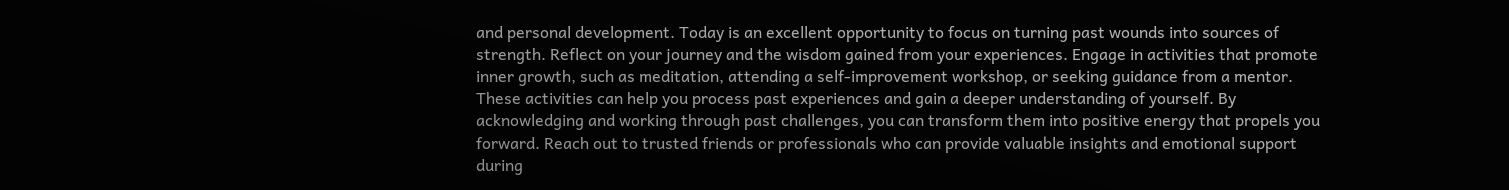and personal development. Today is an excellent opportunity to focus on turning past wounds into sources of strength. Reflect on your journey and the wisdom gained from your experiences. Engage in activities that promote inner growth, such as meditation, attending a self-improvement workshop, or seeking guidance from a mentor. These activities can help you process past experiences and gain a deeper understanding of yourself. By acknowledging and working through past challenges, you can transform them into positive energy that propels you forward. Reach out to trusted friends or professionals who can provide valuable insights and emotional support during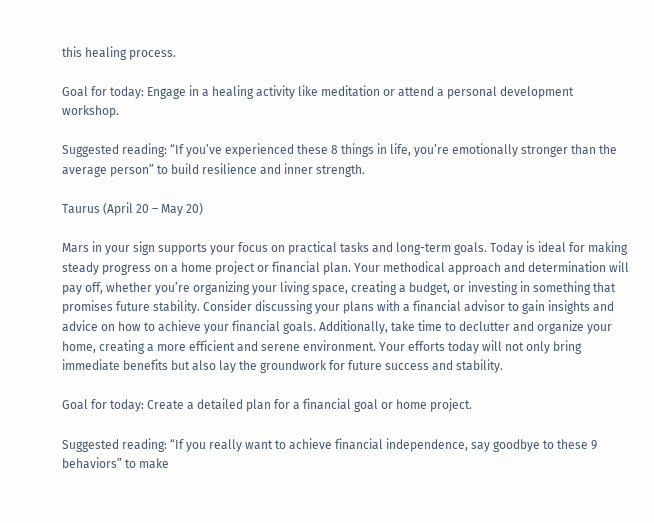this healing process.

Goal for today: Engage in a healing activity like meditation or attend a personal development workshop.

Suggested reading: “If you’ve experienced these 8 things in life, you’re emotionally stronger than the average person” to build resilience and inner strength.

Taurus (April 20 – May 20)

Mars in your sign supports your focus on practical tasks and long-term goals. Today is ideal for making steady progress on a home project or financial plan. Your methodical approach and determination will pay off, whether you’re organizing your living space, creating a budget, or investing in something that promises future stability. Consider discussing your plans with a financial advisor to gain insights and advice on how to achieve your financial goals. Additionally, take time to declutter and organize your home, creating a more efficient and serene environment. Your efforts today will not only bring immediate benefits but also lay the groundwork for future success and stability.

Goal for today: Create a detailed plan for a financial goal or home project.

Suggested reading: “If you really want to achieve financial independence, say goodbye to these 9 behaviors” to make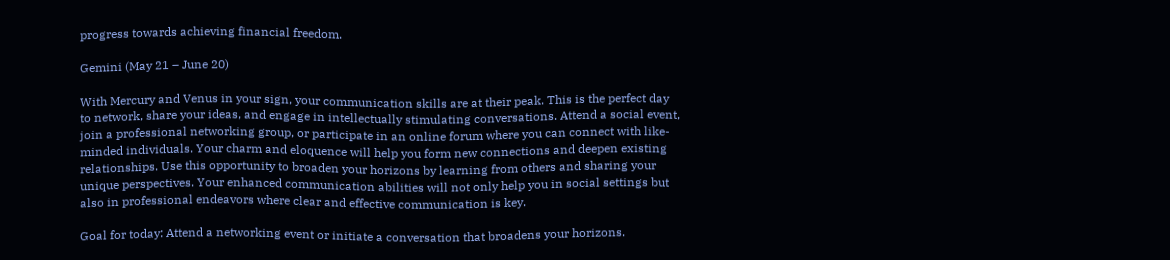progress towards achieving financial freedom.

Gemini (May 21 – June 20)

With Mercury and Venus in your sign, your communication skills are at their peak. This is the perfect day to network, share your ideas, and engage in intellectually stimulating conversations. Attend a social event, join a professional networking group, or participate in an online forum where you can connect with like-minded individuals. Your charm and eloquence will help you form new connections and deepen existing relationships. Use this opportunity to broaden your horizons by learning from others and sharing your unique perspectives. Your enhanced communication abilities will not only help you in social settings but also in professional endeavors where clear and effective communication is key.

Goal for today: Attend a networking event or initiate a conversation that broadens your horizons.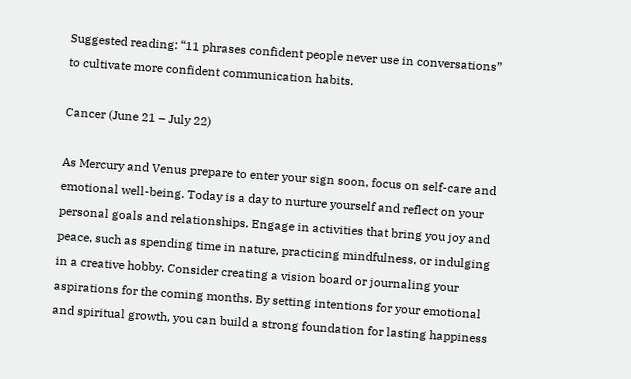Suggested reading: “11 phrases confident people never use in conversations” to cultivate more confident communication habits.

Cancer (June 21 – July 22)

As Mercury and Venus prepare to enter your sign soon, focus on self-care and emotional well-being. Today is a day to nurture yourself and reflect on your personal goals and relationships. Engage in activities that bring you joy and peace, such as spending time in nature, practicing mindfulness, or indulging in a creative hobby. Consider creating a vision board or journaling your aspirations for the coming months. By setting intentions for your emotional and spiritual growth, you can build a strong foundation for lasting happiness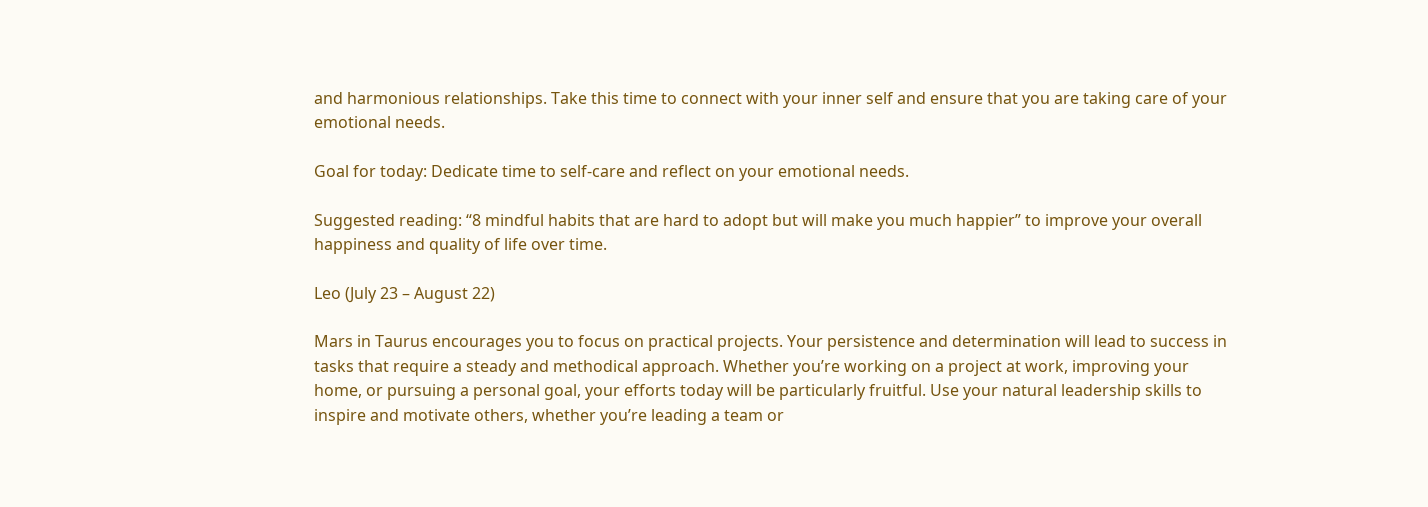and harmonious relationships. Take this time to connect with your inner self and ensure that you are taking care of your emotional needs.

Goal for today: Dedicate time to self-care and reflect on your emotional needs.

Suggested reading: “8 mindful habits that are hard to adopt but will make you much happier” to improve your overall happiness and quality of life over time.

Leo (July 23 – August 22)

Mars in Taurus encourages you to focus on practical projects. Your persistence and determination will lead to success in tasks that require a steady and methodical approach. Whether you’re working on a project at work, improving your home, or pursuing a personal goal, your efforts today will be particularly fruitful. Use your natural leadership skills to inspire and motivate others, whether you’re leading a team or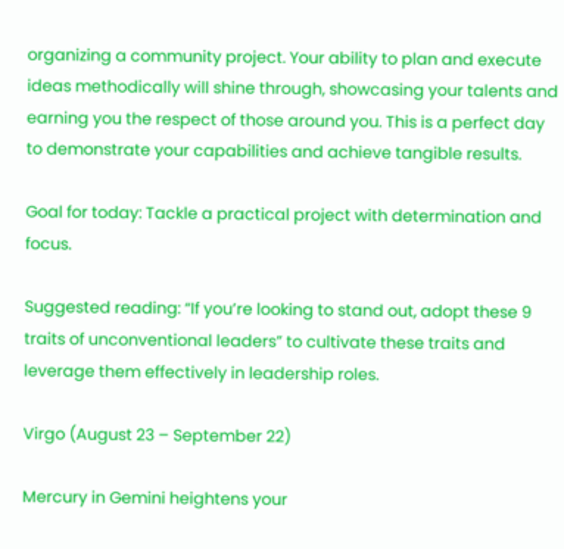organizing a community project. Your ability to plan and execute ideas methodically will shine through, showcasing your talents and earning you the respect of those around you. This is a perfect day to demonstrate your capabilities and achieve tangible results.

Goal for today: Tackle a practical project with determination and focus.

Suggested reading: “If you’re looking to stand out, adopt these 9 traits of unconventional leaders” to cultivate these traits and leverage them effectively in leadership roles.

Virgo (August 23 – September 22)

Mercury in Gemini heightens your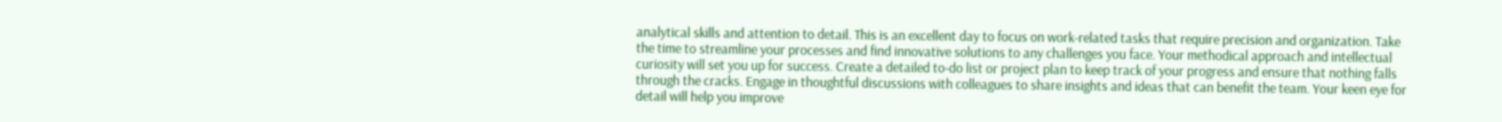analytical skills and attention to detail. This is an excellent day to focus on work-related tasks that require precision and organization. Take the time to streamline your processes and find innovative solutions to any challenges you face. Your methodical approach and intellectual curiosity will set you up for success. Create a detailed to-do list or project plan to keep track of your progress and ensure that nothing falls through the cracks. Engage in thoughtful discussions with colleagues to share insights and ideas that can benefit the team. Your keen eye for detail will help you improve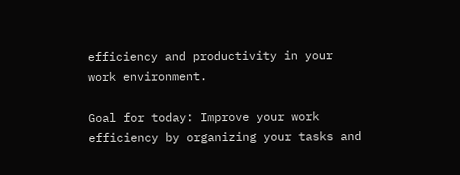efficiency and productivity in your work environment.

Goal for today: Improve your work efficiency by organizing your tasks and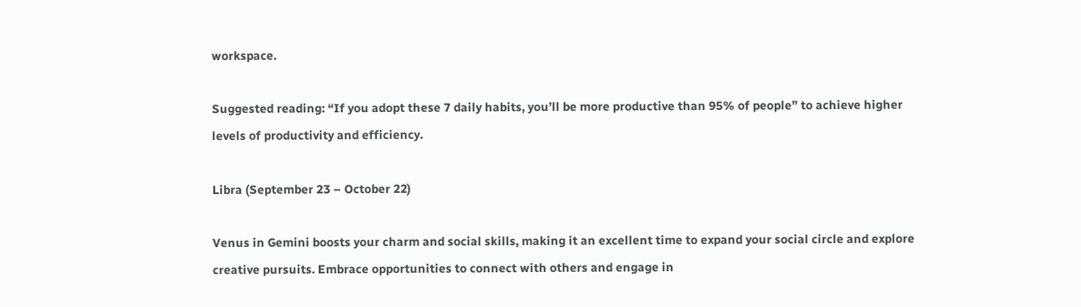workspace.

Suggested reading: “If you adopt these 7 daily habits, you’ll be more productive than 95% of people” to achieve higher levels of productivity and efficiency.

Libra (September 23 – October 22)

Venus in Gemini boosts your charm and social skills, making it an excellent time to expand your social circle and explore creative pursuits. Embrace opportunities to connect with others and engage in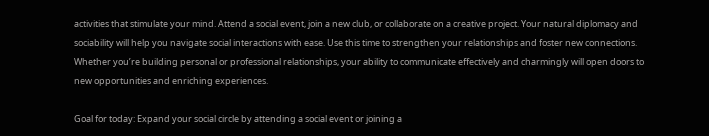activities that stimulate your mind. Attend a social event, join a new club, or collaborate on a creative project. Your natural diplomacy and sociability will help you navigate social interactions with ease. Use this time to strengthen your relationships and foster new connections. Whether you’re building personal or professional relationships, your ability to communicate effectively and charmingly will open doors to new opportunities and enriching experiences.

Goal for today: Expand your social circle by attending a social event or joining a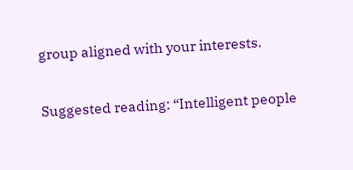group aligned with your interests.

Suggested reading: “Intelligent people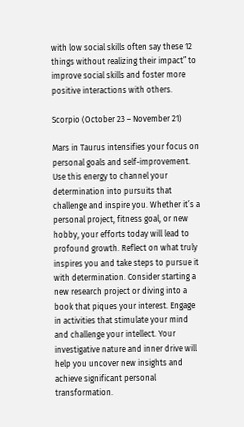with low social skills often say these 12 things without realizing their impact” to improve social skills and foster more positive interactions with others.

Scorpio (October 23 – November 21)

Mars in Taurus intensifies your focus on personal goals and self-improvement. Use this energy to channel your determination into pursuits that challenge and inspire you. Whether it’s a personal project, fitness goal, or new hobby, your efforts today will lead to profound growth. Reflect on what truly inspires you and take steps to pursue it with determination. Consider starting a new research project or diving into a book that piques your interest. Engage in activities that stimulate your mind and challenge your intellect. Your investigative nature and inner drive will help you uncover new insights and achieve significant personal transformation.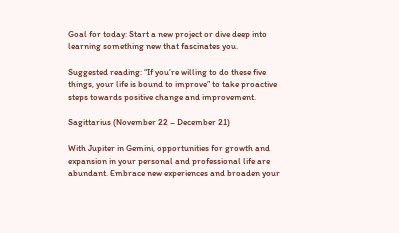Goal for today: Start a new project or dive deep into learning something new that fascinates you.

Suggested reading: “If you’re willing to do these five things, your life is bound to improve” to take proactive steps towards positive change and improvement.

Sagittarius (November 22 – December 21)

With Jupiter in Gemini, opportunities for growth and expansion in your personal and professional life are abundant. Embrace new experiences and broaden your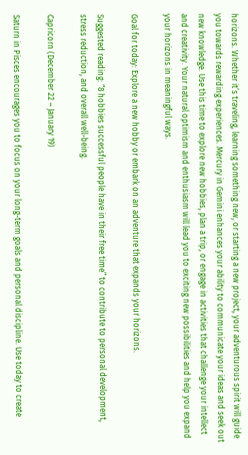horizons. Whether it’s traveling, learning something new, or starting a new project, your adventurous spirit will guide you towards rewarding experiences. Mercury in Gemini enhances your ability to communicate your ideas and seek out new knowledge. Use this time to explore new hobbies, plan a trip, or engage in activities that challenge your intellect and creativity. Your natural optimism and enthusiasm will lead you to exciting new possibilities and help you expand your horizons in meaningful ways.

Goal for today: Explore a new hobby or embark on an adventure that expands your horizons.

Suggested reading: “8 hobbies successful people have in their free time” to contribute to personal development, stress reduction, and overall well-being.

Capricorn (December 22 – January 19)

Saturn in Pisces encourages you to focus on your long-term goals and personal discipline. Use today to create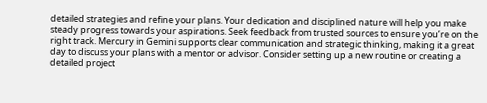detailed strategies and refine your plans. Your dedication and disciplined nature will help you make steady progress towards your aspirations. Seek feedback from trusted sources to ensure you’re on the right track. Mercury in Gemini supports clear communication and strategic thinking, making it a great day to discuss your plans with a mentor or advisor. Consider setting up a new routine or creating a detailed project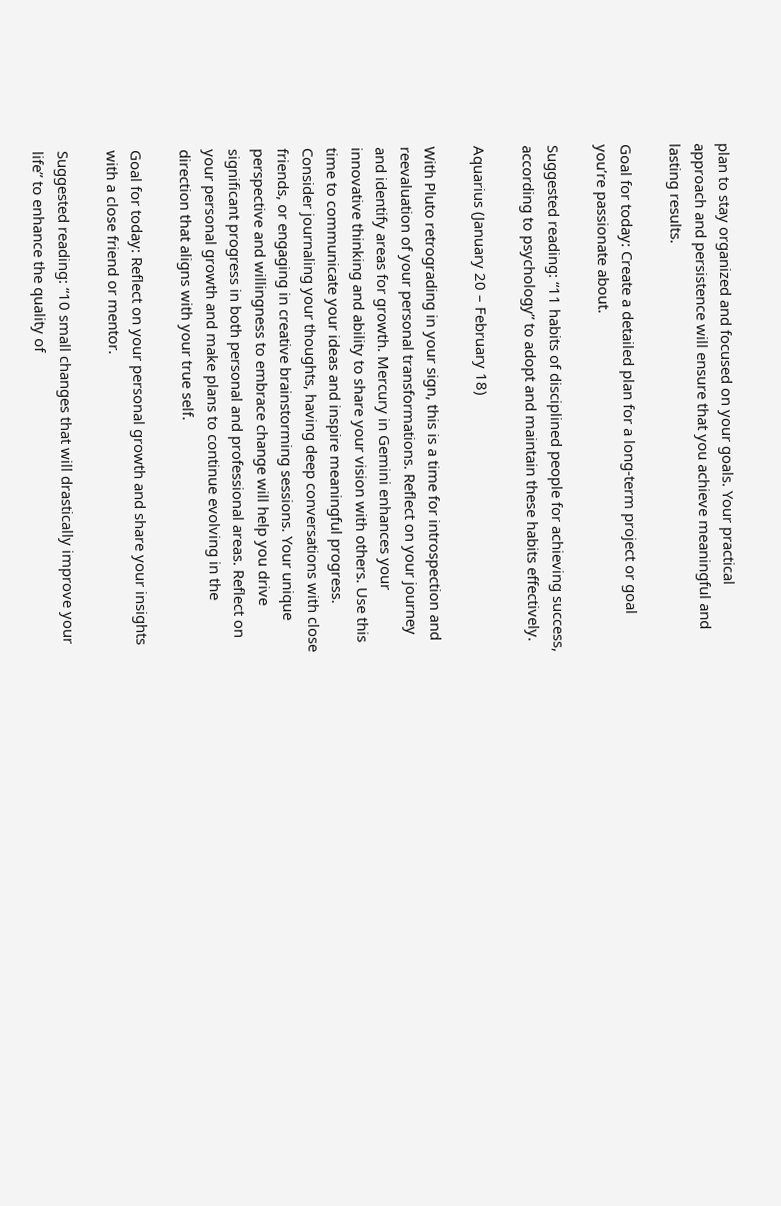plan to stay organized and focused on your goals. Your practical approach and persistence will ensure that you achieve meaningful and lasting results.

Goal for today: Create a detailed plan for a long-term project or goal you’re passionate about.

Suggested reading: “11 habits of disciplined people for achieving success, according to psychology” to adopt and maintain these habits effectively.

Aquarius (January 20 – February 18)

With Pluto retrograding in your sign, this is a time for introspection and reevaluation of your personal transformations. Reflect on your journey and identify areas for growth. Mercury in Gemini enhances your innovative thinking and ability to share your vision with others. Use this time to communicate your ideas and inspire meaningful progress. Consider journaling your thoughts, having deep conversations with close friends, or engaging in creative brainstorming sessions. Your unique perspective and willingness to embrace change will help you drive significant progress in both personal and professional areas. Reflect on your personal growth and make plans to continue evolving in the direction that aligns with your true self.

Goal for today: Reflect on your personal growth and share your insights with a close friend or mentor.

Suggested reading: “10 small changes that will drastically improve your life” to enhance the quality of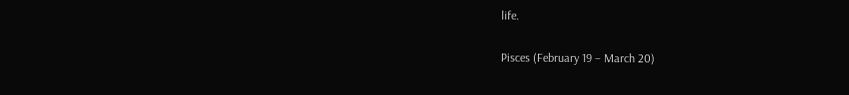life.

Pisces (February 19 – March 20)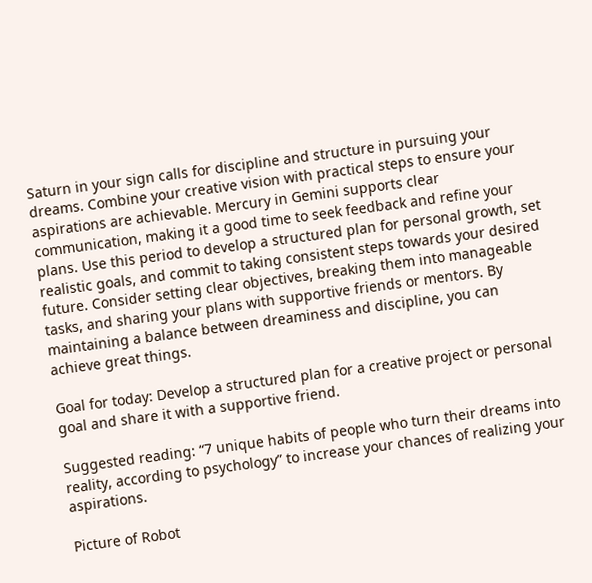Saturn in your sign calls for discipline and structure in pursuing your dreams. Combine your creative vision with practical steps to ensure your aspirations are achievable. Mercury in Gemini supports clear communication, making it a good time to seek feedback and refine your plans. Use this period to develop a structured plan for personal growth, set realistic goals, and commit to taking consistent steps towards your desired future. Consider setting clear objectives, breaking them into manageable tasks, and sharing your plans with supportive friends or mentors. By maintaining a balance between dreaminess and discipline, you can achieve great things.

Goal for today: Develop a structured plan for a creative project or personal goal and share it with a supportive friend.

Suggested reading: “7 unique habits of people who turn their dreams into reality, according to psychology” to increase your chances of realizing your aspirations.

Picture of Robot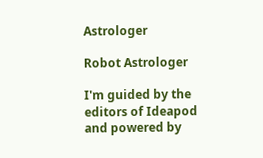Astrologer

Robot Astrologer

I'm guided by the editors of Ideapod and powered by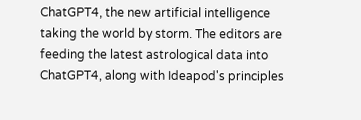ChatGPT4, the new artificial intelligence taking the world by storm. The editors are feeding the latest astrological data into ChatGPT4, along with Ideapod's principles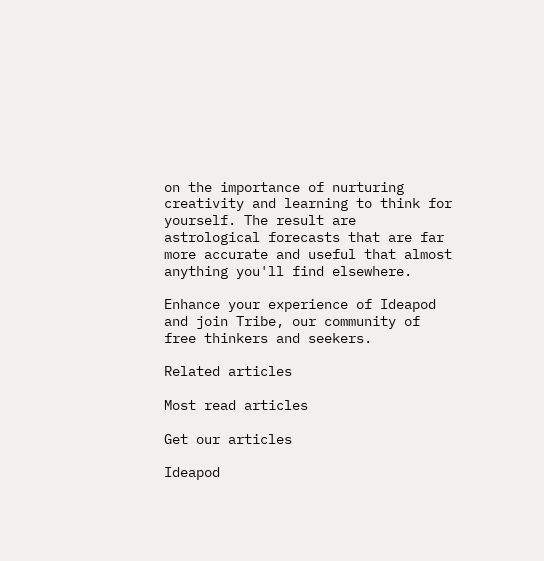on the importance of nurturing creativity and learning to think for yourself. The result are astrological forecasts that are far more accurate and useful that almost anything you'll find elsewhere.

Enhance your experience of Ideapod and join Tribe, our community of free thinkers and seekers.

Related articles

Most read articles

Get our articles

Ideapod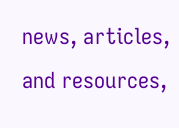news, articles, and resources,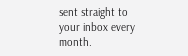sent straight to your inbox every month.